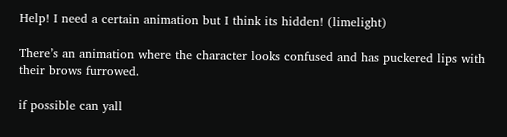Help! I need a certain animation but I think its hidden! (limelight)

There’s an animation where the character looks confused and has puckered lips with their brows furrowed.

if possible can yall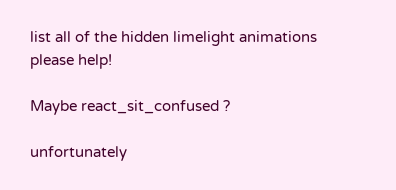list all of the hidden limelight animations
please help!

Maybe react_sit_confused ?

unfortunately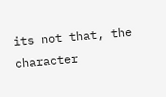its not that, the character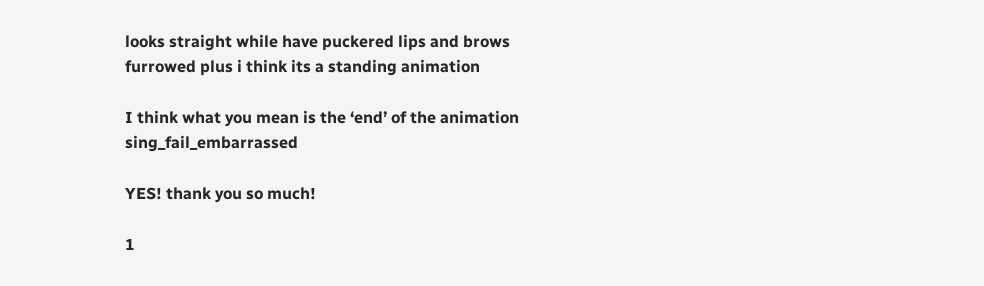looks straight while have puckered lips and brows furrowed plus i think its a standing animation

I think what you mean is the ‘end’ of the animation sing_fail_embarrassed

YES! thank you so much!

1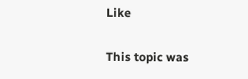Like

This topic was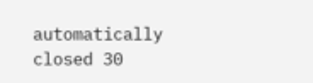automatically closed 30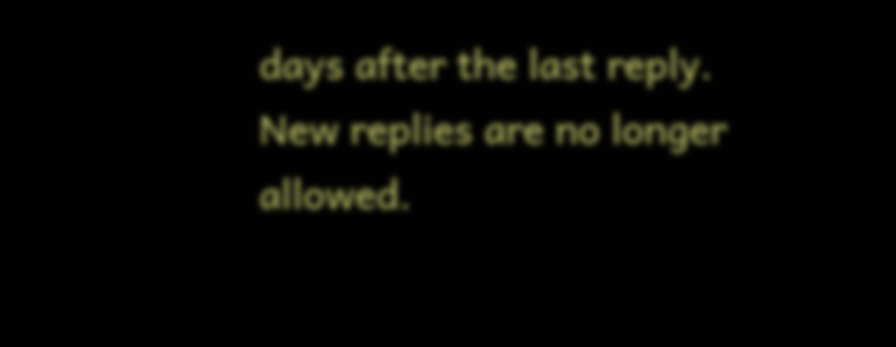days after the last reply. New replies are no longer allowed.